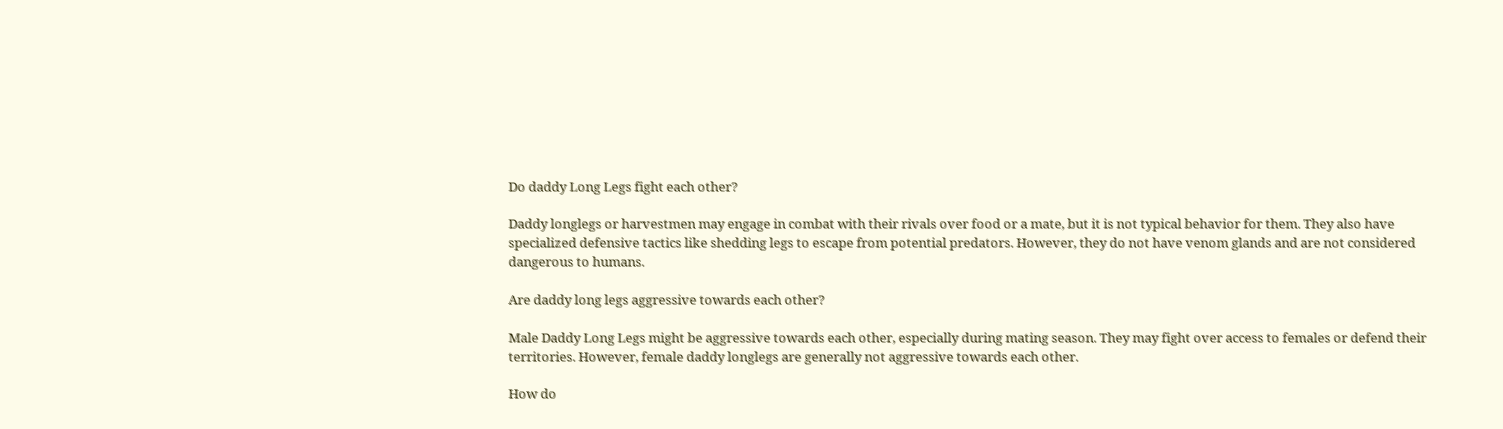Do daddy Long Legs fight each other?

Daddy longlegs or harvestmen may engage in combat with their rivals over food or a mate, but it is not typical behavior for them. They also have specialized defensive tactics like shedding legs to escape from potential predators. However, they do not have venom glands and are not considered dangerous to humans.

Are daddy long legs aggressive towards each other?

Male Daddy Long Legs might be aggressive towards each other, especially during mating season. They may fight over access to females or defend their territories. However, female daddy longlegs are generally not aggressive towards each other.

How do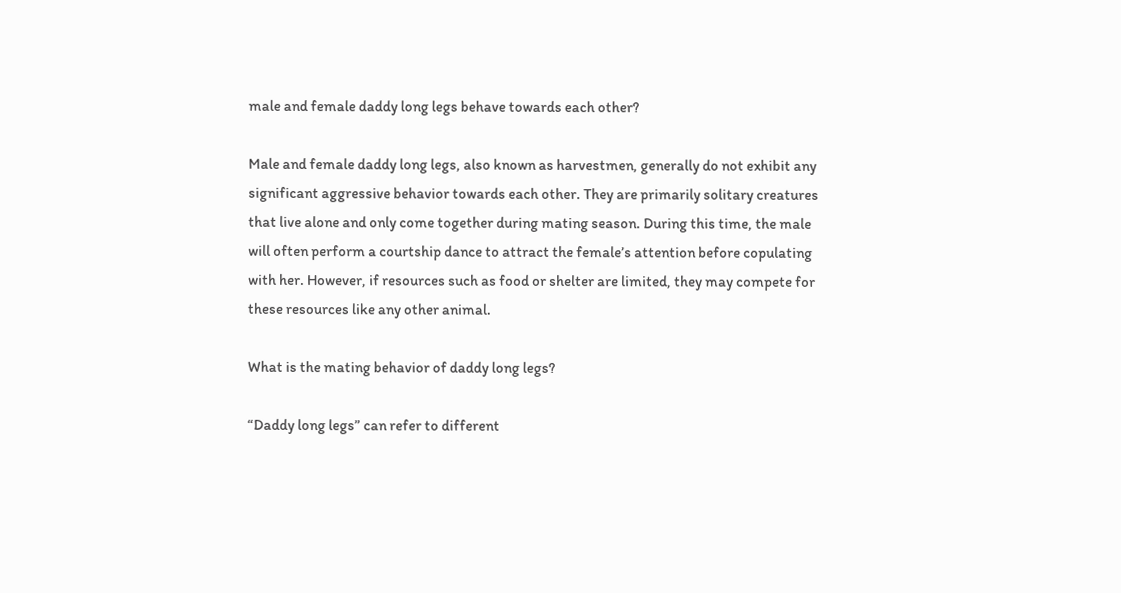male and female daddy long legs behave towards each other?

Male and female daddy long legs, also known as harvestmen, generally do not exhibit any significant aggressive behavior towards each other. They are primarily solitary creatures that live alone and only come together during mating season. During this time, the male will often perform a courtship dance to attract the female’s attention before copulating with her. However, if resources such as food or shelter are limited, they may compete for these resources like any other animal.

What is the mating behavior of daddy long legs?

“Daddy long legs” can refer to different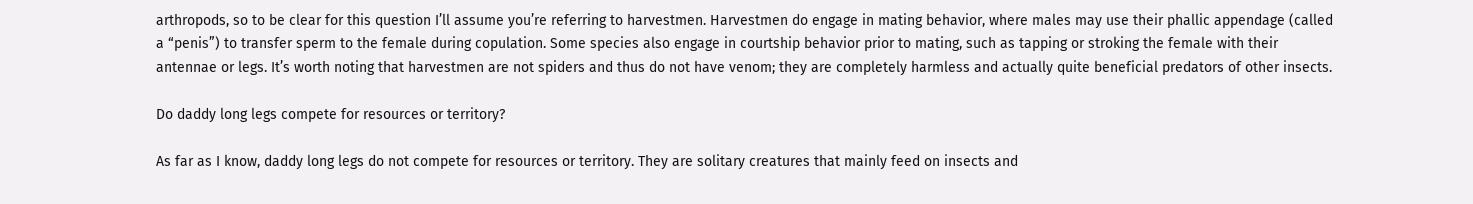arthropods, so to be clear for this question I’ll assume you’re referring to harvestmen. Harvestmen do engage in mating behavior, where males may use their phallic appendage (called a “penis”) to transfer sperm to the female during copulation. Some species also engage in courtship behavior prior to mating, such as tapping or stroking the female with their antennae or legs. It’s worth noting that harvestmen are not spiders and thus do not have venom; they are completely harmless and actually quite beneficial predators of other insects.

Do daddy long legs compete for resources or territory?

As far as I know, daddy long legs do not compete for resources or territory. They are solitary creatures that mainly feed on insects and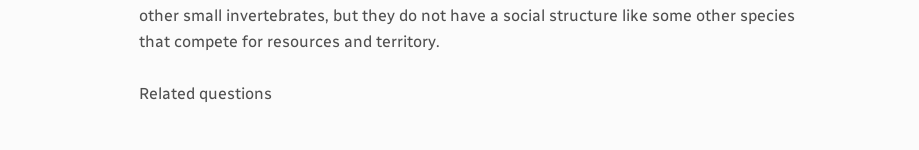other small invertebrates, but they do not have a social structure like some other species that compete for resources and territory.

Related questions